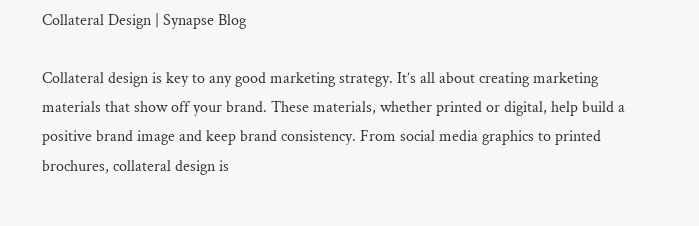Collateral Design | Synapse Blog

Collateral design is key to any good marketing strategy. It’s all about creating marketing materials that show off your brand. These materials, whether printed or digital, help build a positive brand image and keep brand consistency. From social media graphics to printed brochures, collateral design is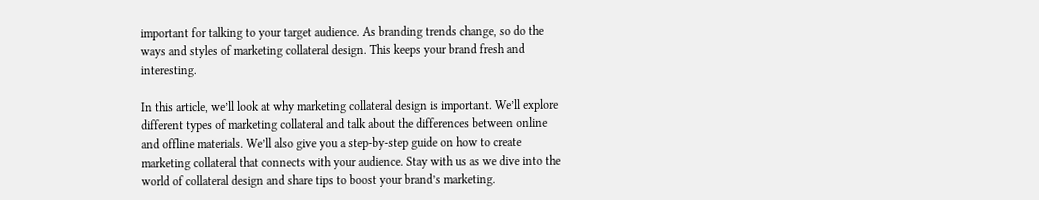important for talking to your target audience. As branding trends change, so do the ways and styles of marketing collateral design. This keeps your brand fresh and interesting.

In this article, we’ll look at why marketing collateral design is important. We’ll explore different types of marketing collateral and talk about the differences between online and offline materials. We’ll also give you a step-by-step guide on how to create marketing collateral that connects with your audience. Stay with us as we dive into the world of collateral design and share tips to boost your brand’s marketing.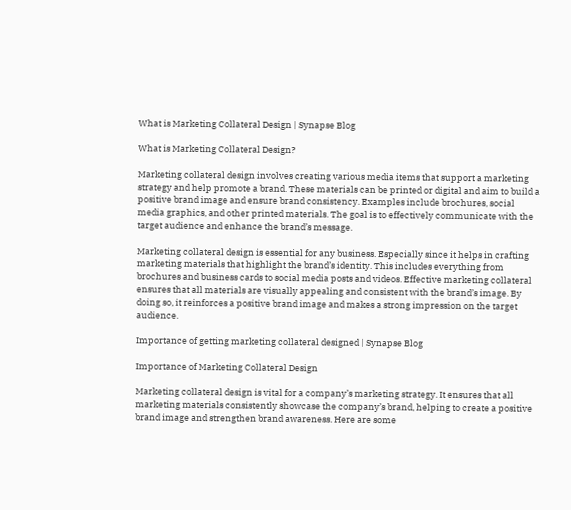What is Marketing Collateral Design | Synapse Blog

What is Marketing Collateral Design?

Marketing collateral design involves creating various media items that support a marketing strategy and help promote a brand. These materials can be printed or digital and aim to build a positive brand image and ensure brand consistency. Examples include brochures, social media graphics, and other printed materials. The goal is to effectively communicate with the target audience and enhance the brand’s message.

Marketing collateral design is essential for any business. Especially since it helps in crafting marketing materials that highlight the brand’s identity. This includes everything from brochures and business cards to social media posts and videos. Effective marketing collateral ensures that all materials are visually appealing and consistent with the brand’s image. By doing so, it reinforces a positive brand image and makes a strong impression on the target audience.

Importance of getting marketing collateral designed | Synapse Blog

Importance of Marketing Collateral Design

Marketing collateral design is vital for a company’s marketing strategy. It ensures that all marketing materials consistently showcase the company’s brand, helping to create a positive brand image and strengthen brand awareness. Here are some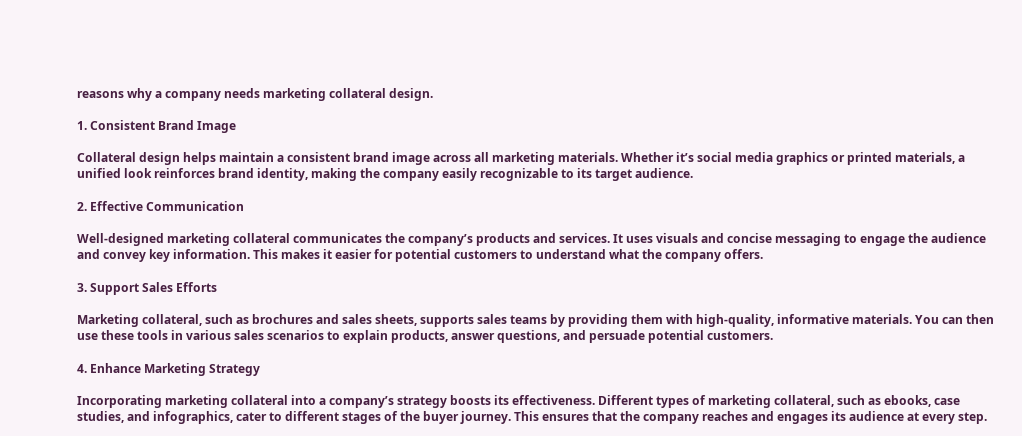reasons why a company needs marketing collateral design.

1. Consistent Brand Image

Collateral design helps maintain a consistent brand image across all marketing materials. Whether it’s social media graphics or printed materials, a unified look reinforces brand identity, making the company easily recognizable to its target audience.

2. Effective Communication

Well-designed marketing collateral communicates the company’s products and services. It uses visuals and concise messaging to engage the audience and convey key information. This makes it easier for potential customers to understand what the company offers.

3. Support Sales Efforts

Marketing collateral, such as brochures and sales sheets, supports sales teams by providing them with high-quality, informative materials. You can then use these tools in various sales scenarios to explain products, answer questions, and persuade potential customers.

4. Enhance Marketing Strategy

Incorporating marketing collateral into a company’s strategy boosts its effectiveness. Different types of marketing collateral, such as ebooks, case studies, and infographics, cater to different stages of the buyer journey. This ensures that the company reaches and engages its audience at every step.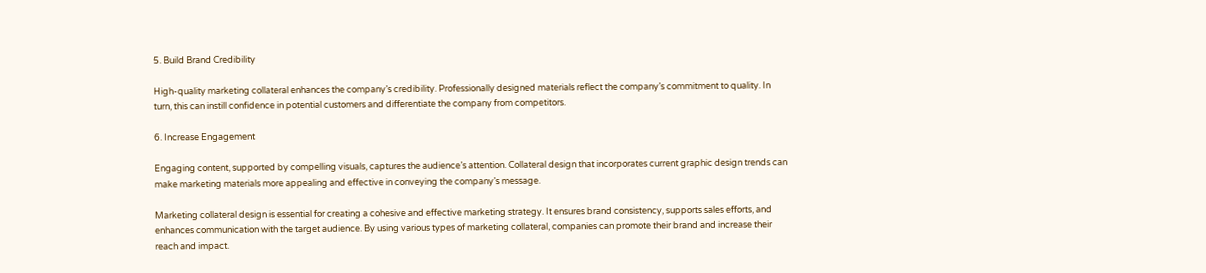5. Build Brand Credibility

High-quality marketing collateral enhances the company’s credibility. Professionally designed materials reflect the company’s commitment to quality. In turn, this can instill confidence in potential customers and differentiate the company from competitors.

6. Increase Engagement

Engaging content, supported by compelling visuals, captures the audience’s attention. Collateral design that incorporates current graphic design trends can make marketing materials more appealing and effective in conveying the company’s message.

Marketing collateral design is essential for creating a cohesive and effective marketing strategy. It ensures brand consistency, supports sales efforts, and enhances communication with the target audience. By using various types of marketing collateral, companies can promote their brand and increase their reach and impact.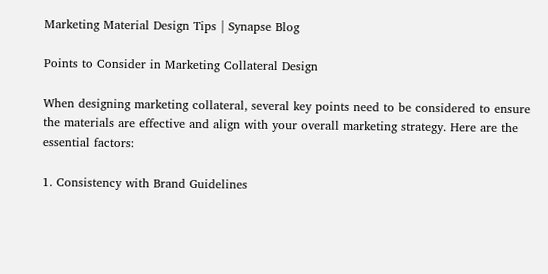Marketing Material Design Tips | Synapse Blog

Points to Consider in Marketing Collateral Design

When designing marketing collateral, several key points need to be considered to ensure the materials are effective and align with your overall marketing strategy. Here are the essential factors:

1. Consistency with Brand Guidelines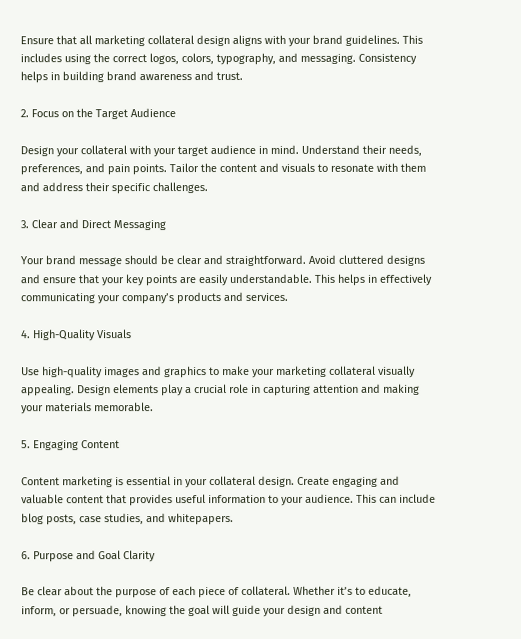Ensure that all marketing collateral design aligns with your brand guidelines. This includes using the correct logos, colors, typography, and messaging. Consistency helps in building brand awareness and trust.

2. Focus on the Target Audience

Design your collateral with your target audience in mind. Understand their needs, preferences, and pain points. Tailor the content and visuals to resonate with them and address their specific challenges.

3. Clear and Direct Messaging

Your brand message should be clear and straightforward. Avoid cluttered designs and ensure that your key points are easily understandable. This helps in effectively communicating your company’s products and services.

4. High-Quality Visuals

Use high-quality images and graphics to make your marketing collateral visually appealing. Design elements play a crucial role in capturing attention and making your materials memorable.

5. Engaging Content

Content marketing is essential in your collateral design. Create engaging and valuable content that provides useful information to your audience. This can include blog posts, case studies, and whitepapers.

6. Purpose and Goal Clarity

Be clear about the purpose of each piece of collateral. Whether it’s to educate, inform, or persuade, knowing the goal will guide your design and content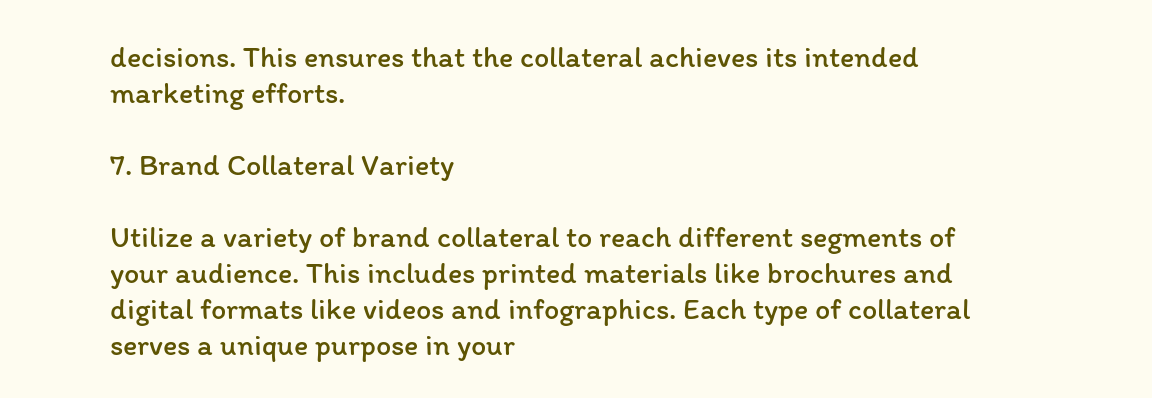decisions. This ensures that the collateral achieves its intended marketing efforts.

7. Brand Collateral Variety

Utilize a variety of brand collateral to reach different segments of your audience. This includes printed materials like brochures and digital formats like videos and infographics. Each type of collateral serves a unique purpose in your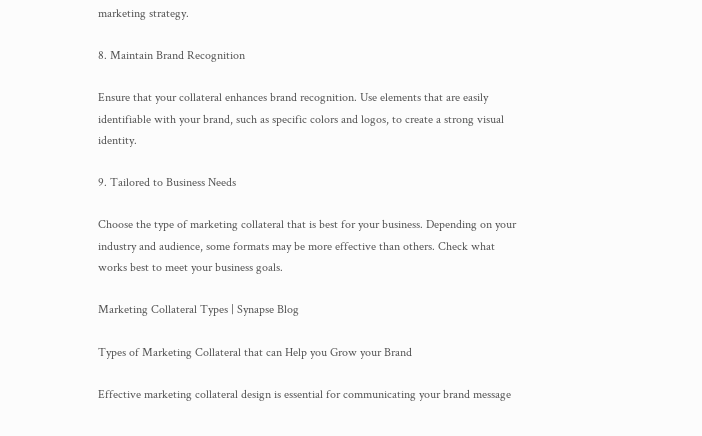marketing strategy.

8. Maintain Brand Recognition

Ensure that your collateral enhances brand recognition. Use elements that are easily identifiable with your brand, such as specific colors and logos, to create a strong visual identity.

9. Tailored to Business Needs

Choose the type of marketing collateral that is best for your business. Depending on your industry and audience, some formats may be more effective than others. Check what works best to meet your business goals.

Marketing Collateral Types | Synapse Blog

Types of Marketing Collateral that can Help you Grow your Brand

Effective marketing collateral design is essential for communicating your brand message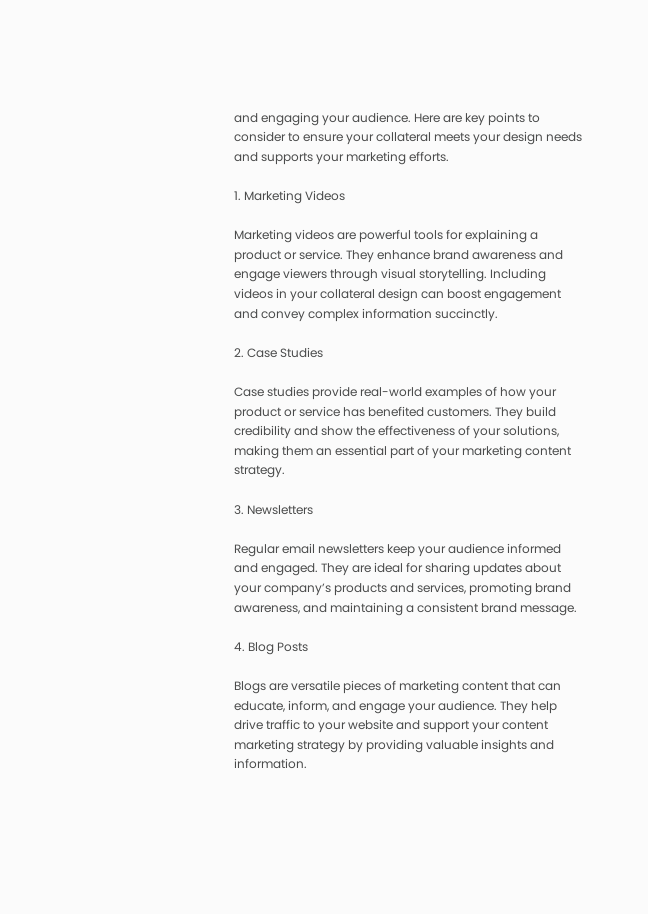and engaging your audience. Here are key points to consider to ensure your collateral meets your design needs and supports your marketing efforts.

1. Marketing Videos

Marketing videos are powerful tools for explaining a product or service. They enhance brand awareness and engage viewers through visual storytelling. Including videos in your collateral design can boost engagement and convey complex information succinctly.

2. Case Studies

Case studies provide real-world examples of how your product or service has benefited customers. They build credibility and show the effectiveness of your solutions, making them an essential part of your marketing content strategy.

3. Newsletters

Regular email newsletters keep your audience informed and engaged. They are ideal for sharing updates about your company’s products and services, promoting brand awareness, and maintaining a consistent brand message.

4. Blog Posts

Blogs are versatile pieces of marketing content that can educate, inform, and engage your audience. They help drive traffic to your website and support your content marketing strategy by providing valuable insights and information.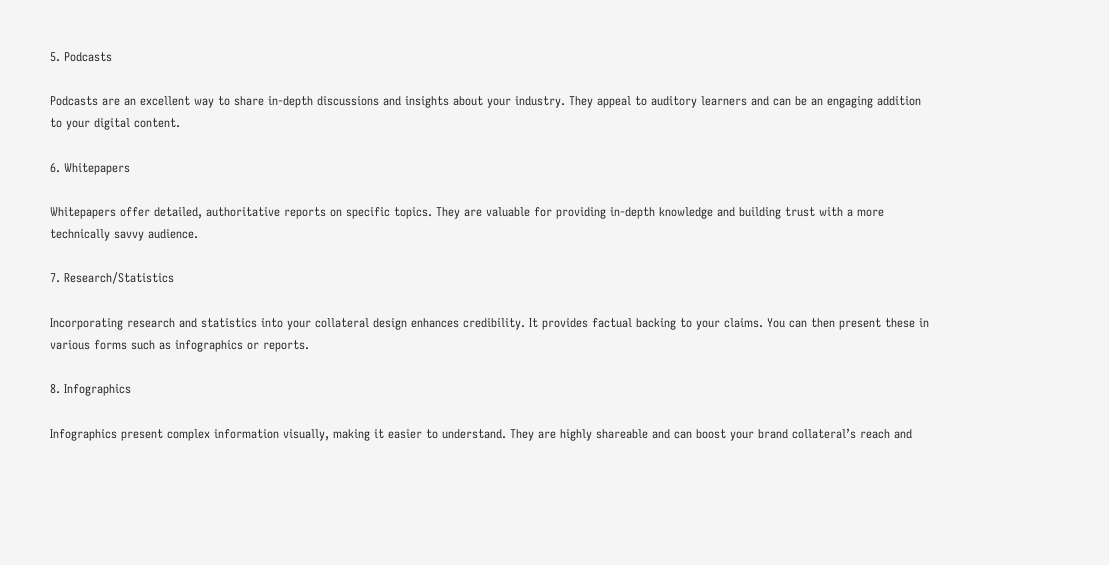5. Podcasts

Podcasts are an excellent way to share in-depth discussions and insights about your industry. They appeal to auditory learners and can be an engaging addition to your digital content.

6. Whitepapers

Whitepapers offer detailed, authoritative reports on specific topics. They are valuable for providing in-depth knowledge and building trust with a more technically savvy audience.

7. Research/Statistics

Incorporating research and statistics into your collateral design enhances credibility. It provides factual backing to your claims. You can then present these in various forms such as infographics or reports.

8. Infographics

Infographics present complex information visually, making it easier to understand. They are highly shareable and can boost your brand collateral’s reach and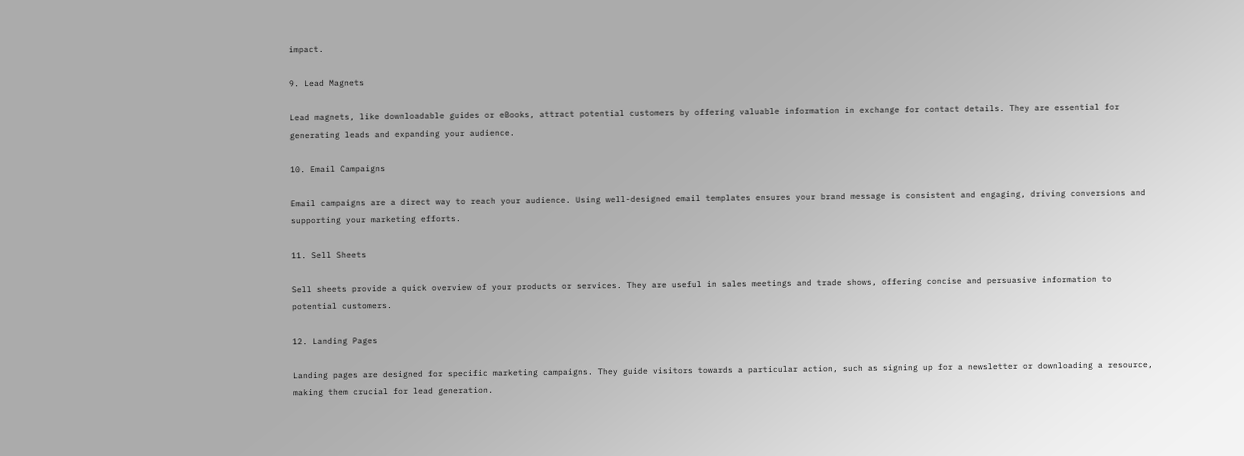impact.

9. Lead Magnets

Lead magnets, like downloadable guides or eBooks, attract potential customers by offering valuable information in exchange for contact details. They are essential for generating leads and expanding your audience.

10. Email Campaigns

Email campaigns are a direct way to reach your audience. Using well-designed email templates ensures your brand message is consistent and engaging, driving conversions and supporting your marketing efforts.

11. Sell Sheets

Sell sheets provide a quick overview of your products or services. They are useful in sales meetings and trade shows, offering concise and persuasive information to potential customers.

12. Landing Pages

Landing pages are designed for specific marketing campaigns. They guide visitors towards a particular action, such as signing up for a newsletter or downloading a resource, making them crucial for lead generation.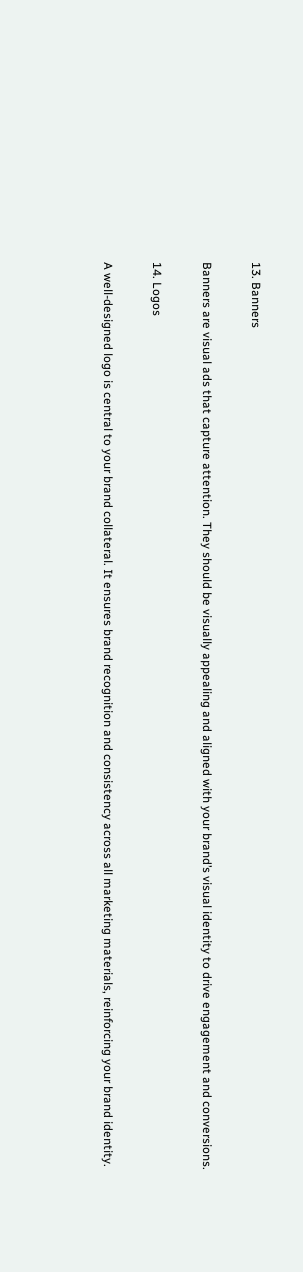13. Banners

Banners are visual ads that capture attention. They should be visually appealing and aligned with your brand’s visual identity to drive engagement and conversions.

14. Logos

A well-designed logo is central to your brand collateral. It ensures brand recognition and consistency across all marketing materials, reinforcing your brand identity.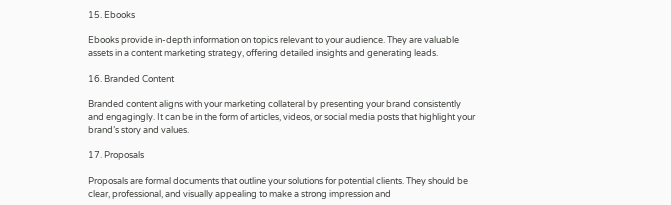15. Ebooks

Ebooks provide in-depth information on topics relevant to your audience. They are valuable assets in a content marketing strategy, offering detailed insights and generating leads.

16. Branded Content

Branded content aligns with your marketing collateral by presenting your brand consistently and engagingly. It can be in the form of articles, videos, or social media posts that highlight your brand’s story and values.

17. Proposals

Proposals are formal documents that outline your solutions for potential clients. They should be clear, professional, and visually appealing to make a strong impression and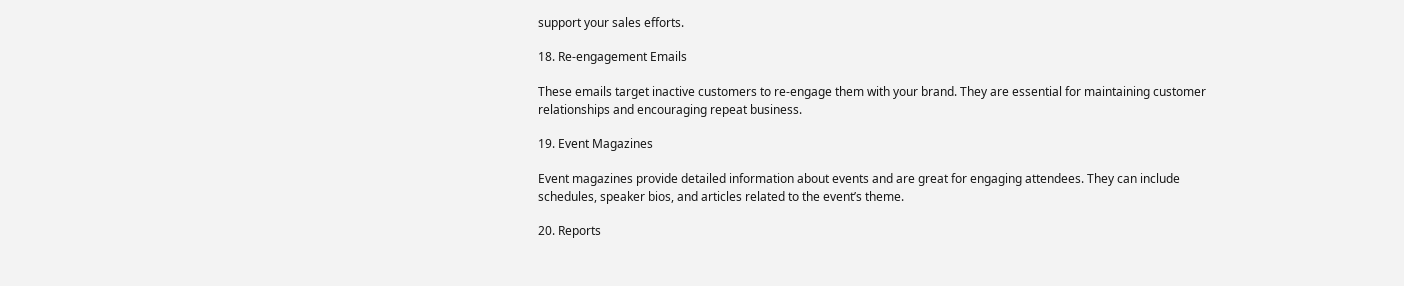support your sales efforts.

18. Re-engagement Emails

These emails target inactive customers to re-engage them with your brand. They are essential for maintaining customer relationships and encouraging repeat business.

19. Event Magazines

Event magazines provide detailed information about events and are great for engaging attendees. They can include schedules, speaker bios, and articles related to the event’s theme.

20. Reports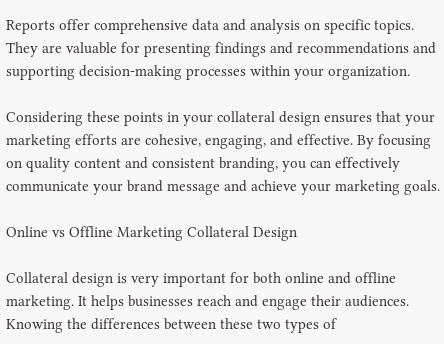Reports offer comprehensive data and analysis on specific topics. They are valuable for presenting findings and recommendations and supporting decision-making processes within your organization.

Considering these points in your collateral design ensures that your marketing efforts are cohesive, engaging, and effective. By focusing on quality content and consistent branding, you can effectively communicate your brand message and achieve your marketing goals.

Online vs Offline Marketing Collateral Design

Collateral design is very important for both online and offline marketing. It helps businesses reach and engage their audiences. Knowing the differences between these two types of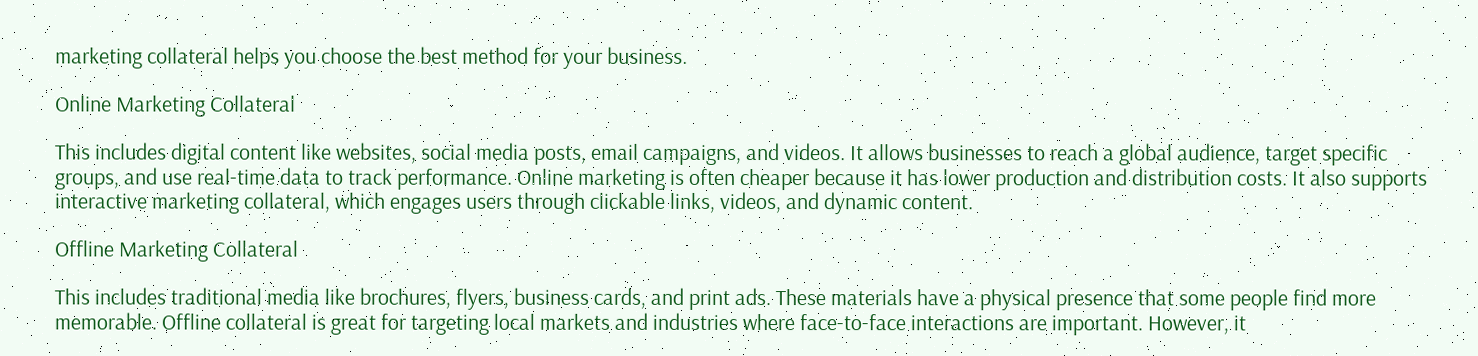marketing collateral helps you choose the best method for your business.

Online Marketing Collateral

This includes digital content like websites, social media posts, email campaigns, and videos. It allows businesses to reach a global audience, target specific groups, and use real-time data to track performance. Online marketing is often cheaper because it has lower production and distribution costs. It also supports interactive marketing collateral, which engages users through clickable links, videos, and dynamic content.

Offline Marketing Collateral

This includes traditional media like brochures, flyers, business cards, and print ads. These materials have a physical presence that some people find more memorable. Offline collateral is great for targeting local markets and industries where face-to-face interactions are important. However, it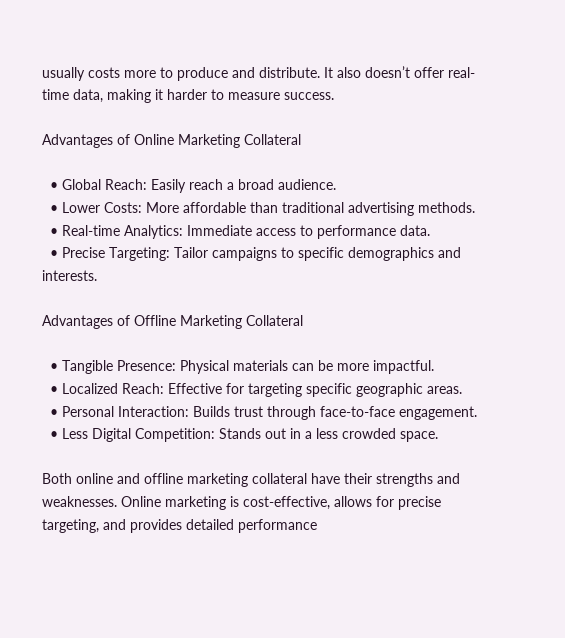usually costs more to produce and distribute. It also doesn’t offer real-time data, making it harder to measure success.

Advantages of Online Marketing Collateral

  • Global Reach: Easily reach a broad audience.
  • Lower Costs: More affordable than traditional advertising methods.
  • Real-time Analytics: Immediate access to performance data.
  • Precise Targeting: Tailor campaigns to specific demographics and interests.

Advantages of Offline Marketing Collateral

  • Tangible Presence: Physical materials can be more impactful.
  • Localized Reach: Effective for targeting specific geographic areas.
  • Personal Interaction: Builds trust through face-to-face engagement.
  • Less Digital Competition: Stands out in a less crowded space.

Both online and offline marketing collateral have their strengths and weaknesses. Online marketing is cost-effective, allows for precise targeting, and provides detailed performance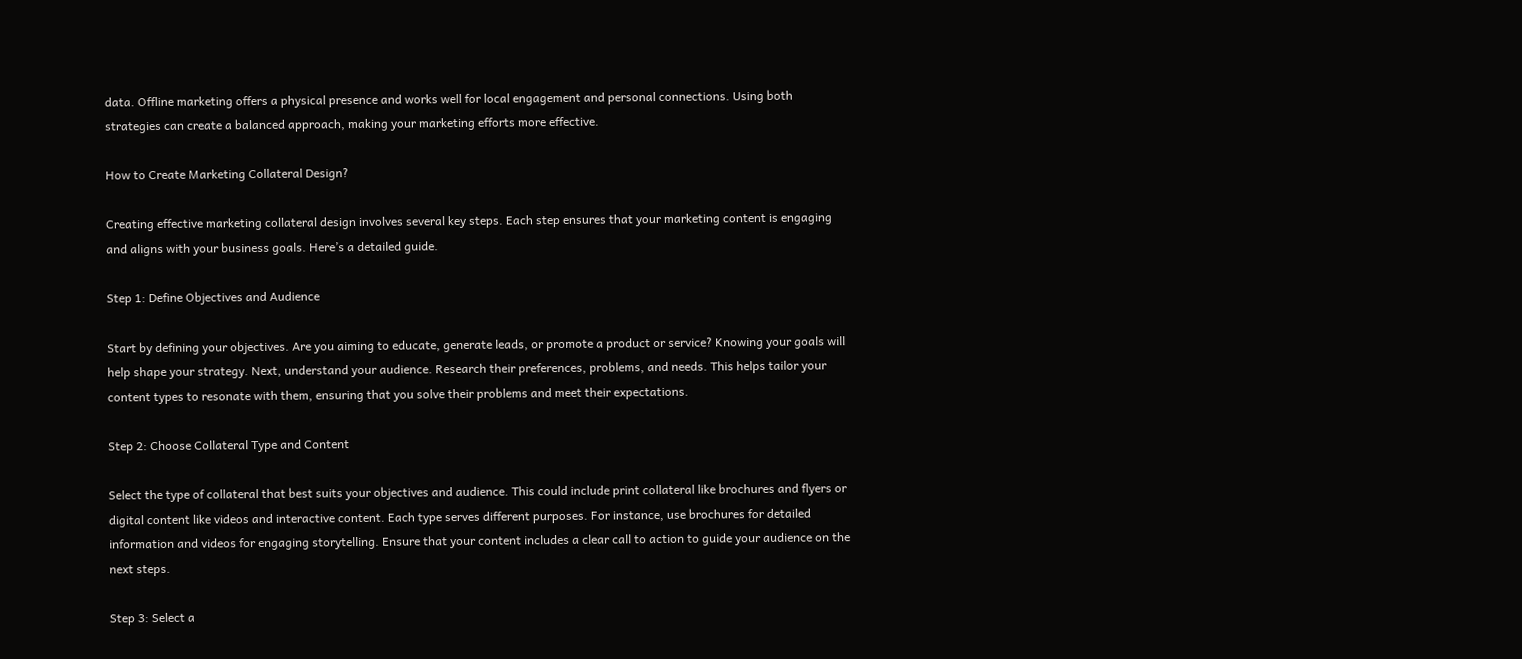data. Offline marketing offers a physical presence and works well for local engagement and personal connections. Using both strategies can create a balanced approach, making your marketing efforts more effective.

How to Create Marketing Collateral Design?

Creating effective marketing collateral design involves several key steps. Each step ensures that your marketing content is engaging and aligns with your business goals. Here’s a detailed guide.

Step 1: Define Objectives and Audience

Start by defining your objectives. Are you aiming to educate, generate leads, or promote a product or service? Knowing your goals will help shape your strategy. Next, understand your audience. Research their preferences, problems, and needs. This helps tailor your content types to resonate with them, ensuring that you solve their problems and meet their expectations.

Step 2: Choose Collateral Type and Content

Select the type of collateral that best suits your objectives and audience. This could include print collateral like brochures and flyers or digital content like videos and interactive content. Each type serves different purposes. For instance, use brochures for detailed information and videos for engaging storytelling. Ensure that your content includes a clear call to action to guide your audience on the next steps.

Step 3: Select a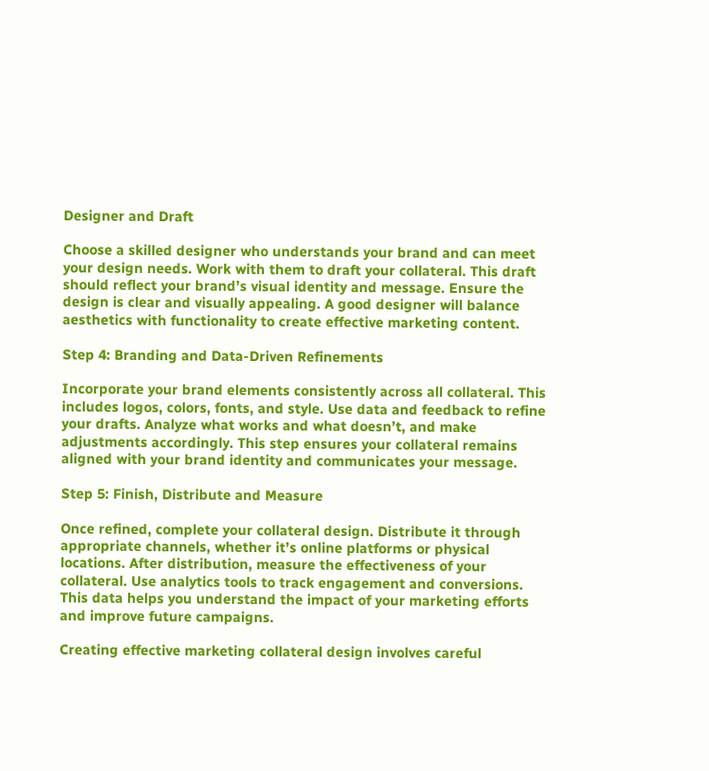Designer and Draft

Choose a skilled designer who understands your brand and can meet your design needs. Work with them to draft your collateral. This draft should reflect your brand’s visual identity and message. Ensure the design is clear and visually appealing. A good designer will balance aesthetics with functionality to create effective marketing content.

Step 4: Branding and Data-Driven Refinements

Incorporate your brand elements consistently across all collateral. This includes logos, colors, fonts, and style. Use data and feedback to refine your drafts. Analyze what works and what doesn’t, and make adjustments accordingly. This step ensures your collateral remains aligned with your brand identity and communicates your message.

Step 5: Finish, Distribute and Measure

Once refined, complete your collateral design. Distribute it through appropriate channels, whether it’s online platforms or physical locations. After distribution, measure the effectiveness of your collateral. Use analytics tools to track engagement and conversions. This data helps you understand the impact of your marketing efforts and improve future campaigns.

Creating effective marketing collateral design involves careful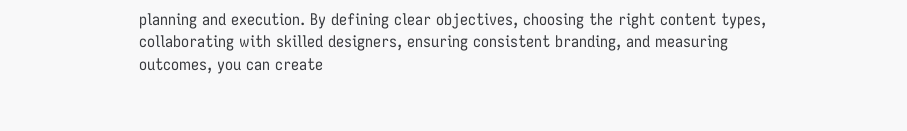planning and execution. By defining clear objectives, choosing the right content types, collaborating with skilled designers, ensuring consistent branding, and measuring outcomes, you can create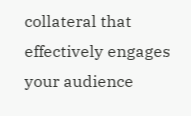collateral that effectively engages your audience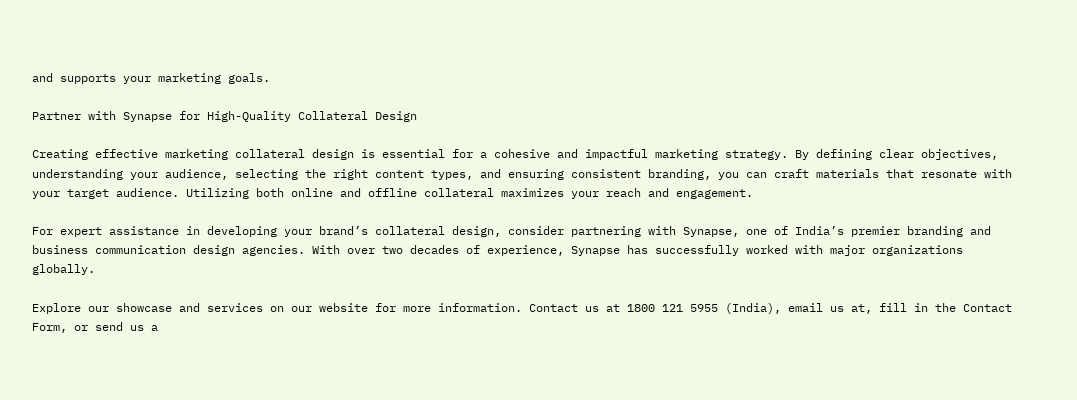and supports your marketing goals.

Partner with Synapse for High-Quality Collateral Design

Creating effective marketing collateral design is essential for a cohesive and impactful marketing strategy. By defining clear objectives, understanding your audience, selecting the right content types, and ensuring consistent branding, you can craft materials that resonate with your target audience. Utilizing both online and offline collateral maximizes your reach and engagement.

For expert assistance in developing your brand’s collateral design, consider partnering with Synapse, one of India’s premier branding and business communication design agencies. With over two decades of experience, Synapse has successfully worked with major organizations globally.

Explore our showcase and services on our website for more information. Contact us at 1800 121 5955 (India), email us at, fill in the Contact Form, or send us a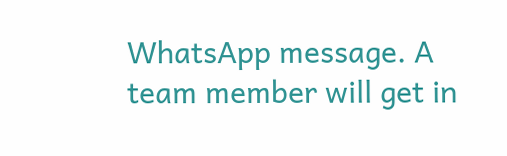WhatsApp message. A team member will get in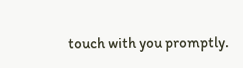touch with you promptly.